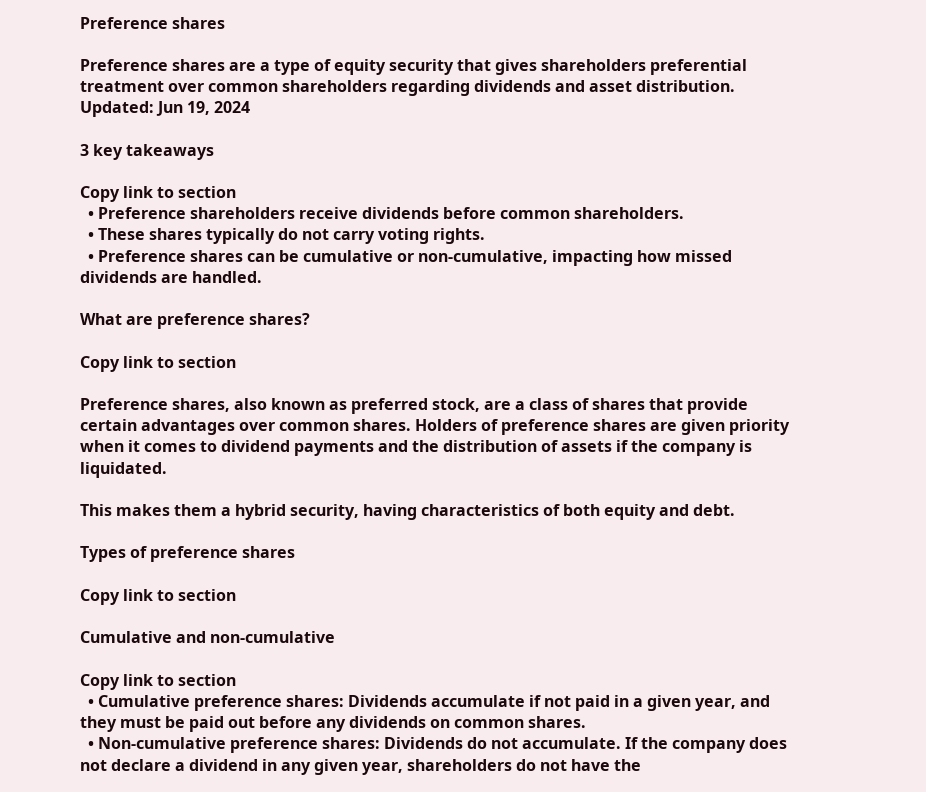Preference shares

Preference shares are a type of equity security that gives shareholders preferential treatment over common shareholders regarding dividends and asset distribution.
Updated: Jun 19, 2024

3 key takeaways

Copy link to section
  • Preference shareholders receive dividends before common shareholders.
  • These shares typically do not carry voting rights.
  • Preference shares can be cumulative or non-cumulative, impacting how missed dividends are handled.

What are preference shares?

Copy link to section

Preference shares, also known as preferred stock, are a class of shares that provide certain advantages over common shares. Holders of preference shares are given priority when it comes to dividend payments and the distribution of assets if the company is liquidated.

This makes them a hybrid security, having characteristics of both equity and debt.

Types of preference shares

Copy link to section

Cumulative and non-cumulative

Copy link to section
  • Cumulative preference shares: Dividends accumulate if not paid in a given year, and they must be paid out before any dividends on common shares.
  • Non-cumulative preference shares: Dividends do not accumulate. If the company does not declare a dividend in any given year, shareholders do not have the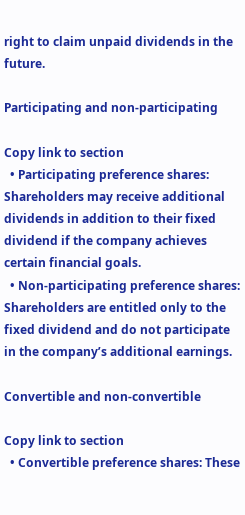right to claim unpaid dividends in the future.

Participating and non-participating

Copy link to section
  • Participating preference shares: Shareholders may receive additional dividends in addition to their fixed dividend if the company achieves certain financial goals.
  • Non-participating preference shares: Shareholders are entitled only to the fixed dividend and do not participate in the company’s additional earnings.

Convertible and non-convertible

Copy link to section
  • Convertible preference shares: These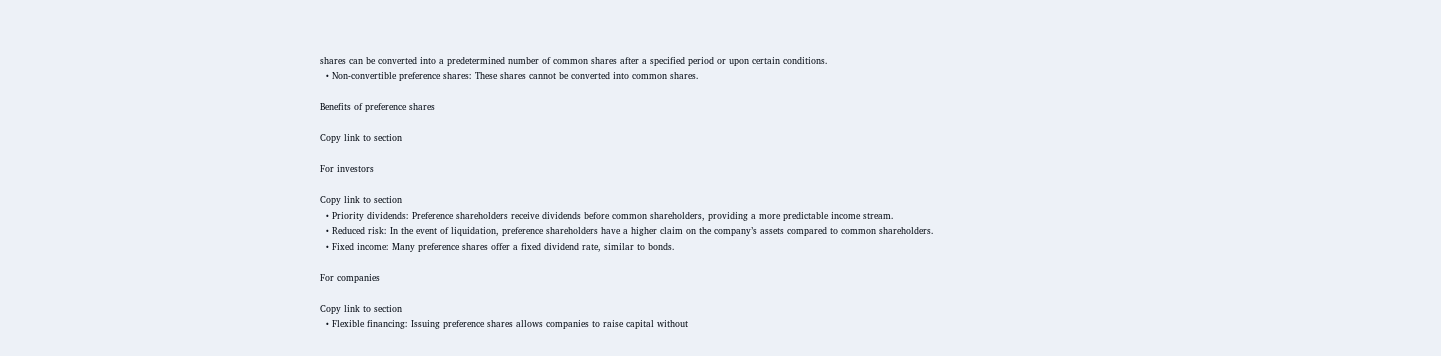shares can be converted into a predetermined number of common shares after a specified period or upon certain conditions.
  • Non-convertible preference shares: These shares cannot be converted into common shares.

Benefits of preference shares

Copy link to section

For investors

Copy link to section
  • Priority dividends: Preference shareholders receive dividends before common shareholders, providing a more predictable income stream.
  • Reduced risk: In the event of liquidation, preference shareholders have a higher claim on the company’s assets compared to common shareholders.
  • Fixed income: Many preference shares offer a fixed dividend rate, similar to bonds.

For companies

Copy link to section
  • Flexible financing: Issuing preference shares allows companies to raise capital without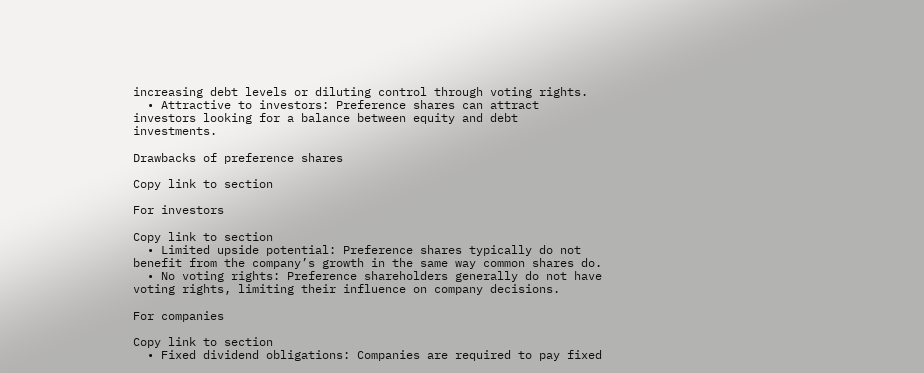increasing debt levels or diluting control through voting rights.
  • Attractive to investors: Preference shares can attract investors looking for a balance between equity and debt investments.

Drawbacks of preference shares

Copy link to section

For investors

Copy link to section
  • Limited upside potential: Preference shares typically do not benefit from the company’s growth in the same way common shares do.
  • No voting rights: Preference shareholders generally do not have voting rights, limiting their influence on company decisions.

For companies

Copy link to section
  • Fixed dividend obligations: Companies are required to pay fixed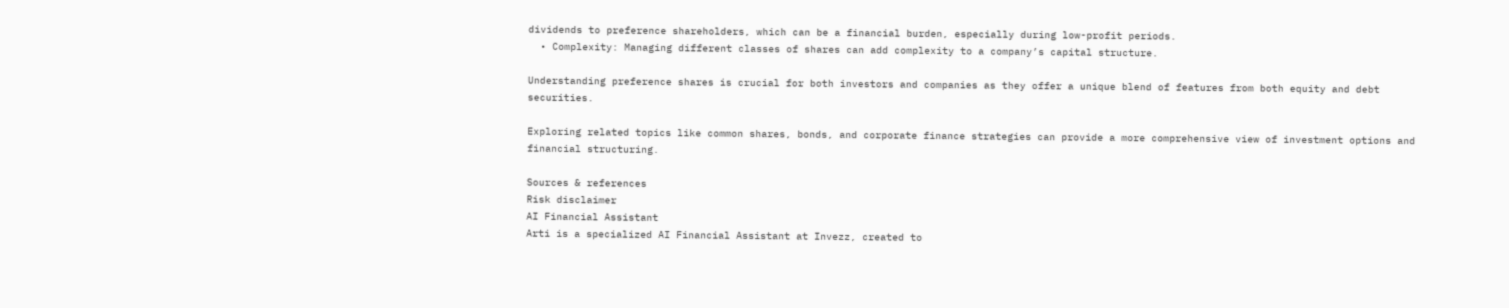dividends to preference shareholders, which can be a financial burden, especially during low-profit periods.
  • Complexity: Managing different classes of shares can add complexity to a company’s capital structure.

Understanding preference shares is crucial for both investors and companies as they offer a unique blend of features from both equity and debt securities.

Exploring related topics like common shares, bonds, and corporate finance strategies can provide a more comprehensive view of investment options and financial structuring.

Sources & references
Risk disclaimer
AI Financial Assistant
Arti is a specialized AI Financial Assistant at Invezz, created to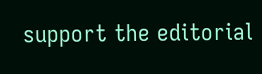support the editorial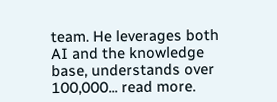team. He leverages both AI and the knowledge base, understands over 100,000... read more.